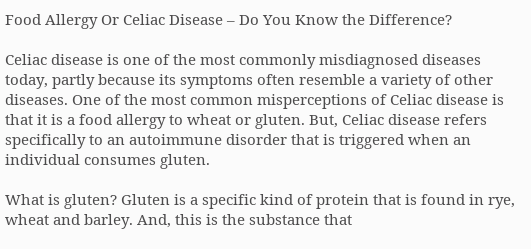Food Allergy Or Celiac Disease – Do You Know the Difference?

Celiac disease is one of the most commonly misdiagnosed diseases today, partly because its symptoms often resemble a variety of other diseases. One of the most common misperceptions of Celiac disease is that it is a food allergy to wheat or gluten. But, Celiac disease refers specifically to an autoimmune disorder that is triggered when an individual consumes gluten.

What is gluten? Gluten is a specific kind of protein that is found in rye, wheat and barley. And, this is the substance that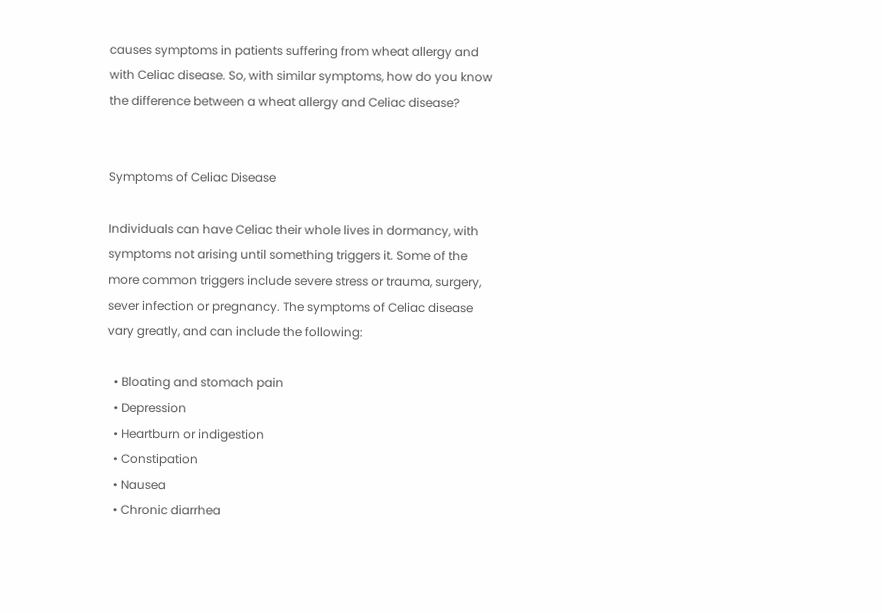causes symptoms in patients suffering from wheat allergy and with Celiac disease. So, with similar symptoms, how do you know the difference between a wheat allergy and Celiac disease?


Symptoms of Celiac Disease

Individuals can have Celiac their whole lives in dormancy, with symptoms not arising until something triggers it. Some of the more common triggers include severe stress or trauma, surgery, sever infection or pregnancy. The symptoms of Celiac disease vary greatly, and can include the following:

  • Bloating and stomach pain
  • Depression
  • Heartburn or indigestion
  • Constipation
  • Nausea
  • Chronic diarrhea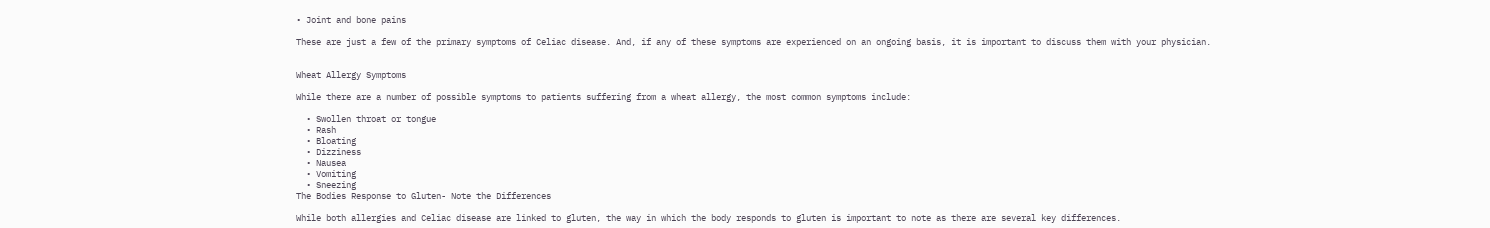• Joint and bone pains

These are just a few of the primary symptoms of Celiac disease. And, if any of these symptoms are experienced on an ongoing basis, it is important to discuss them with your physician.


Wheat Allergy Symptoms

While there are a number of possible symptoms to patients suffering from a wheat allergy, the most common symptoms include:

  • Swollen throat or tongue
  • Rash
  • Bloating
  • Dizziness
  • Nausea
  • Vomiting
  • Sneezing
The Bodies Response to Gluten- Note the Differences

While both allergies and Celiac disease are linked to gluten, the way in which the body responds to gluten is important to note as there are several key differences.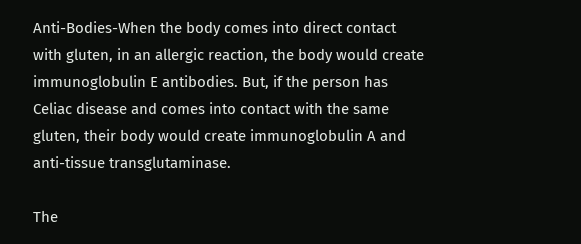Anti-Bodies-When the body comes into direct contact with gluten, in an allergic reaction, the body would create immunoglobulin E antibodies. But, if the person has Celiac disease and comes into contact with the same gluten, their body would create immunoglobulin A and anti-tissue transglutaminase.

The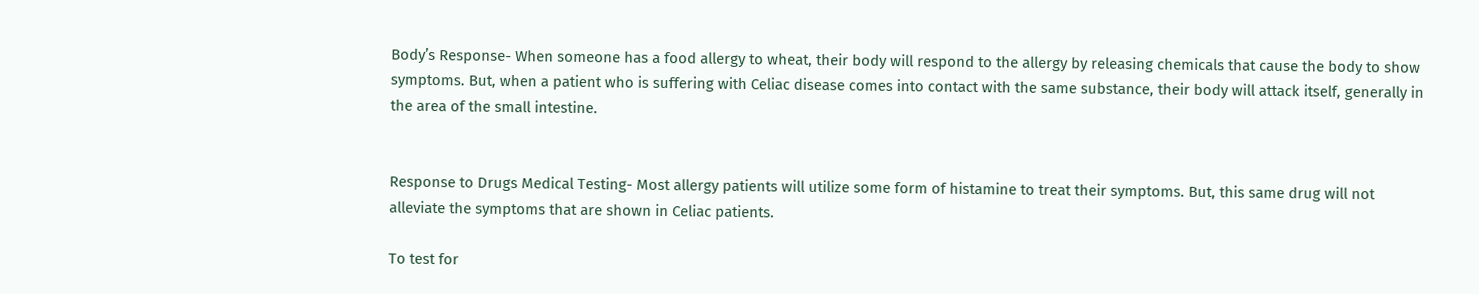Body’s Response- When someone has a food allergy to wheat, their body will respond to the allergy by releasing chemicals that cause the body to show symptoms. But, when a patient who is suffering with Celiac disease comes into contact with the same substance, their body will attack itself, generally in the area of the small intestine.


Response to Drugs Medical Testing- Most allergy patients will utilize some form of histamine to treat their symptoms. But, this same drug will not alleviate the symptoms that are shown in Celiac patients.

To test for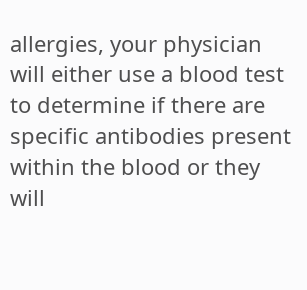allergies, your physician will either use a blood test to determine if there are specific antibodies present within the blood or they will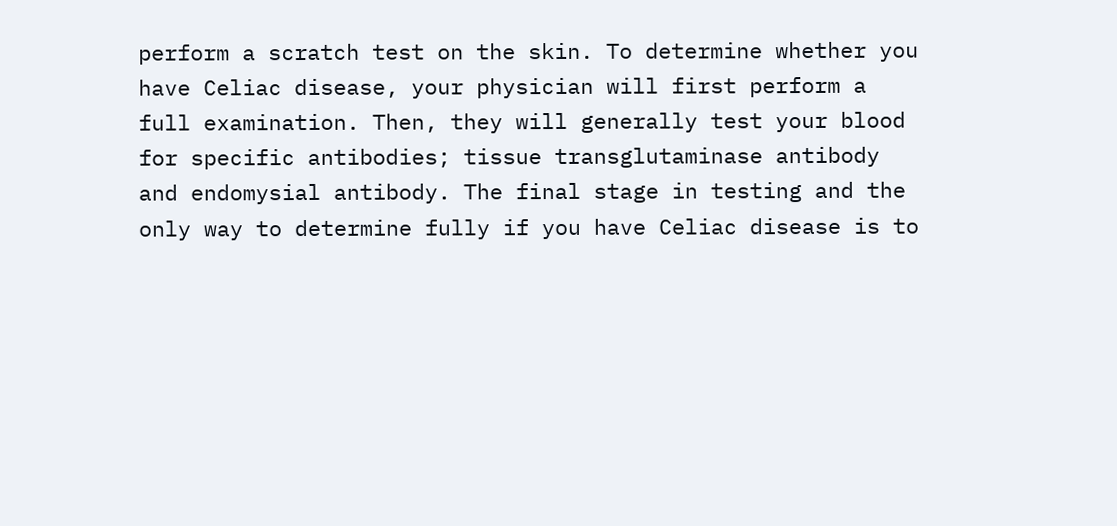perform a scratch test on the skin. To determine whether you have Celiac disease, your physician will first perform a full examination. Then, they will generally test your blood for specific antibodies; tissue transglutaminase antibody and endomysial antibody. The final stage in testing and the only way to determine fully if you have Celiac disease is to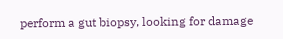perform a gut biopsy, looking for damage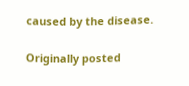caused by the disease.

Originally posted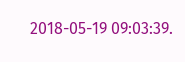2018-05-19 09:03:39.